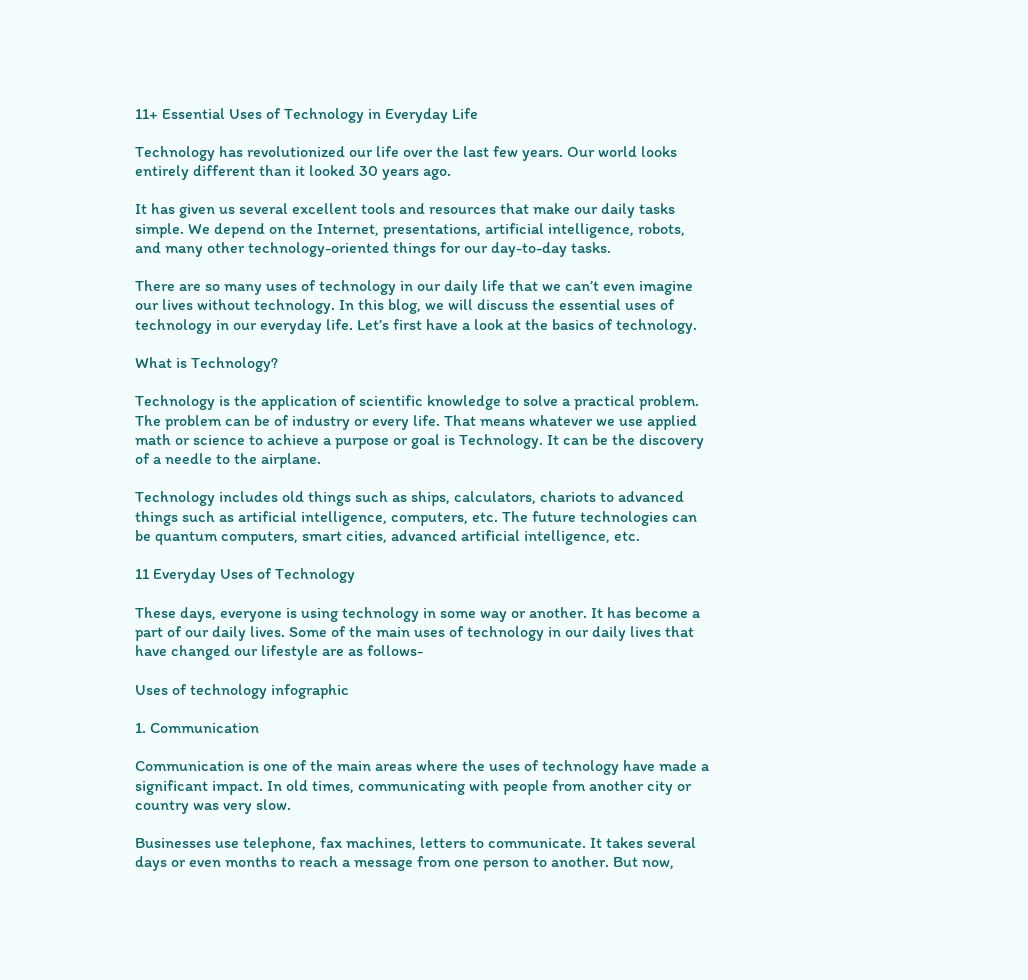11+ Essential Uses of Technology in Everyday Life

Technology has revolutionized our life over the last few years. Our world looks entirely different than it looked 30 years ago.

It has given us several excellent tools and resources that make our daily tasks simple. We depend on the Internet, presentations, artificial intelligence, robots, and many other technology-oriented things for our day-to-day tasks.

There are so many uses of technology in our daily life that we can’t even imagine our lives without technology. In this blog, we will discuss the essential uses of technology in our everyday life. Let’s first have a look at the basics of technology.

What is Technology?

Technology is the application of scientific knowledge to solve a practical problem. The problem can be of industry or every life. That means whatever we use applied math or science to achieve a purpose or goal is Technology. It can be the discovery of a needle to the airplane.

Technology includes old things such as ships, calculators, chariots to advanced things such as artificial intelligence, computers, etc. The future technologies can be quantum computers, smart cities, advanced artificial intelligence, etc.

11 Everyday Uses of Technology

These days, everyone is using technology in some way or another. It has become a part of our daily lives. Some of the main uses of technology in our daily lives that have changed our lifestyle are as follows-

Uses of technology infographic

1. Communication

Communication is one of the main areas where the uses of technology have made a significant impact. In old times, communicating with people from another city or country was very slow.

Businesses use telephone, fax machines, letters to communicate. It takes several days or even months to reach a message from one person to another. But now,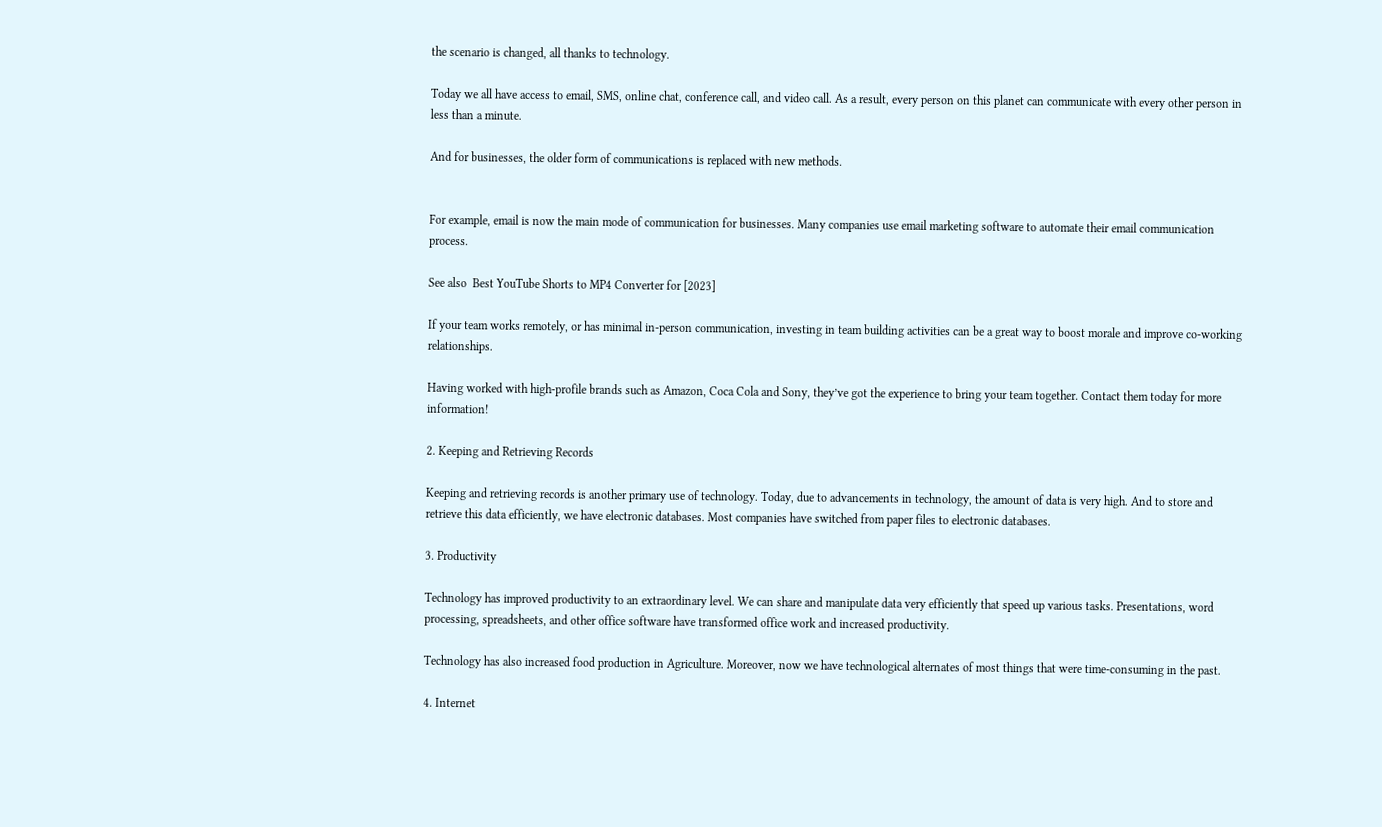the scenario is changed, all thanks to technology.

Today we all have access to email, SMS, online chat, conference call, and video call. As a result, every person on this planet can communicate with every other person in less than a minute.

And for businesses, the older form of communications is replaced with new methods.


For example, email is now the main mode of communication for businesses. Many companies use email marketing software to automate their email communication process.

See also  Best YouTube Shorts to MP4 Converter for [2023]

If your team works remotely, or has minimal in-person communication, investing in team building activities can be a great way to boost morale and improve co-working relationships.

Having worked with high-profile brands such as Amazon, Coca Cola and Sony, they’ve got the experience to bring your team together. Contact them today for more information!

2. Keeping and Retrieving Records

Keeping and retrieving records is another primary use of technology. Today, due to advancements in technology, the amount of data is very high. And to store and retrieve this data efficiently, we have electronic databases. Most companies have switched from paper files to electronic databases.

3. Productivity

Technology has improved productivity to an extraordinary level. We can share and manipulate data very efficiently that speed up various tasks. Presentations, word processing, spreadsheets, and other office software have transformed office work and increased productivity.

Technology has also increased food production in Agriculture. Moreover, now we have technological alternates of most things that were time-consuming in the past.

4. Internet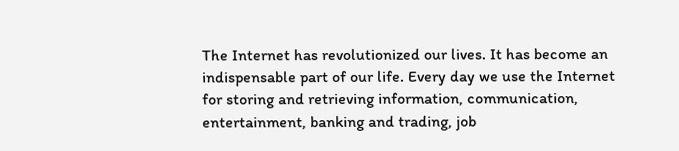The Internet has revolutionized our lives. It has become an indispensable part of our life. Every day we use the Internet for storing and retrieving information, communication, entertainment, banking and trading, job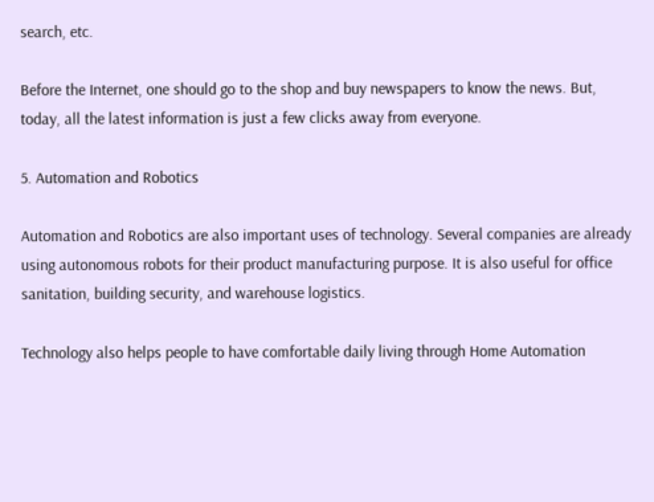search, etc.

Before the Internet, one should go to the shop and buy newspapers to know the news. But, today, all the latest information is just a few clicks away from everyone.

5. Automation and Robotics

Automation and Robotics are also important uses of technology. Several companies are already using autonomous robots for their product manufacturing purpose. It is also useful for office sanitation, building security, and warehouse logistics.

Technology also helps people to have comfortable daily living through Home Automation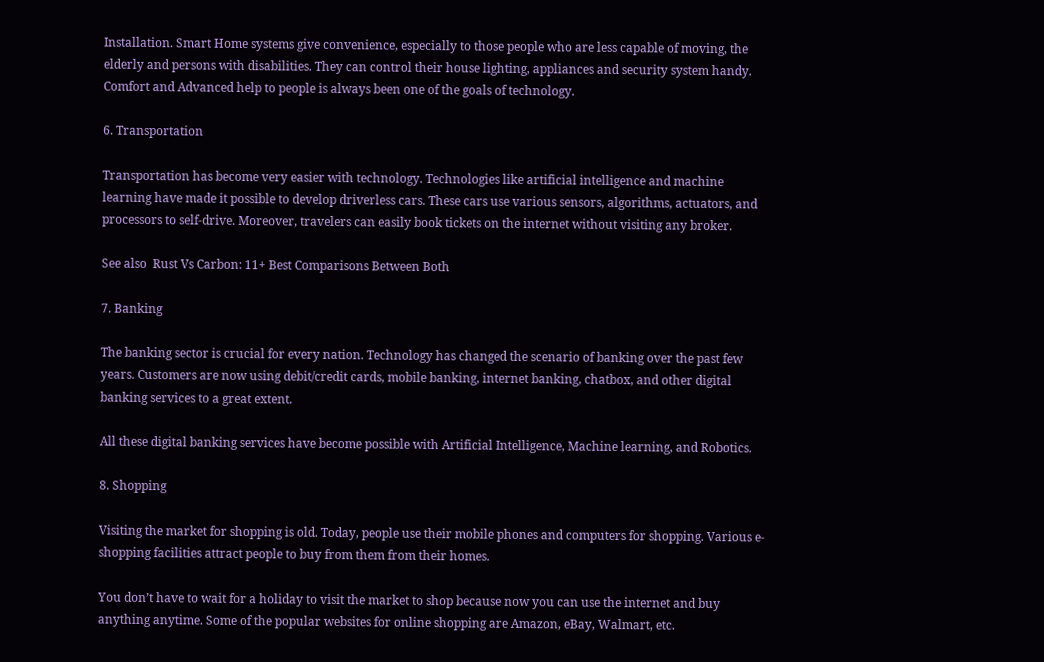Installation. Smart Home systems give convenience, especially to those people who are less capable of moving, the elderly and persons with disabilities. They can control their house lighting, appliances and security system handy. Comfort and Advanced help to people is always been one of the goals of technology.

6. Transportation

Transportation has become very easier with technology. Technologies like artificial intelligence and machine learning have made it possible to develop driverless cars. These cars use various sensors, algorithms, actuators, and processors to self-drive. Moreover, travelers can easily book tickets on the internet without visiting any broker.

See also  Rust Vs Carbon: 11+ Best Comparisons Between Both

7. Banking

The banking sector is crucial for every nation. Technology has changed the scenario of banking over the past few years. Customers are now using debit/credit cards, mobile banking, internet banking, chatbox, and other digital banking services to a great extent.

All these digital banking services have become possible with Artificial Intelligence, Machine learning, and Robotics.

8. Shopping

Visiting the market for shopping is old. Today, people use their mobile phones and computers for shopping. Various e-shopping facilities attract people to buy from them from their homes.

You don’t have to wait for a holiday to visit the market to shop because now you can use the internet and buy anything anytime. Some of the popular websites for online shopping are Amazon, eBay, Walmart, etc.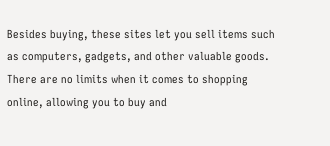Besides buying, these sites let you sell items such as computers, gadgets, and other valuable goods. There are no limits when it comes to shopping online, allowing you to buy and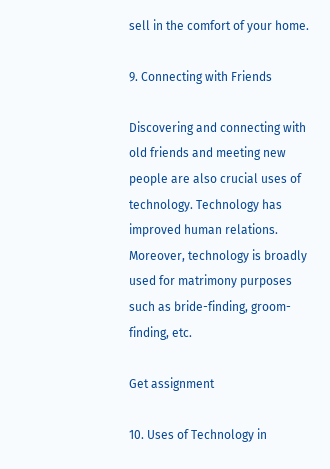sell in the comfort of your home.

9. Connecting with Friends

Discovering and connecting with old friends and meeting new people are also crucial uses of technology. Technology has improved human relations. Moreover, technology is broadly used for matrimony purposes such as bride-finding, groom-finding, etc.

Get assignment

10. Uses of Technology in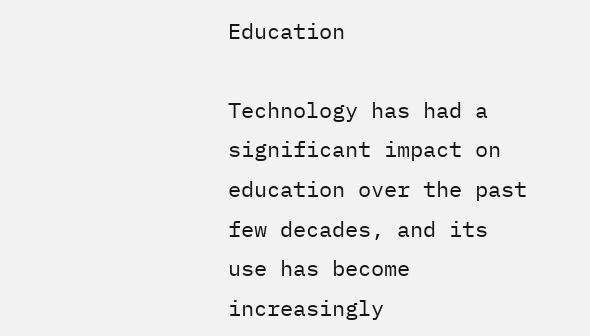Education

Technology has had a significant impact on education over the past few decades, and its use has become increasingly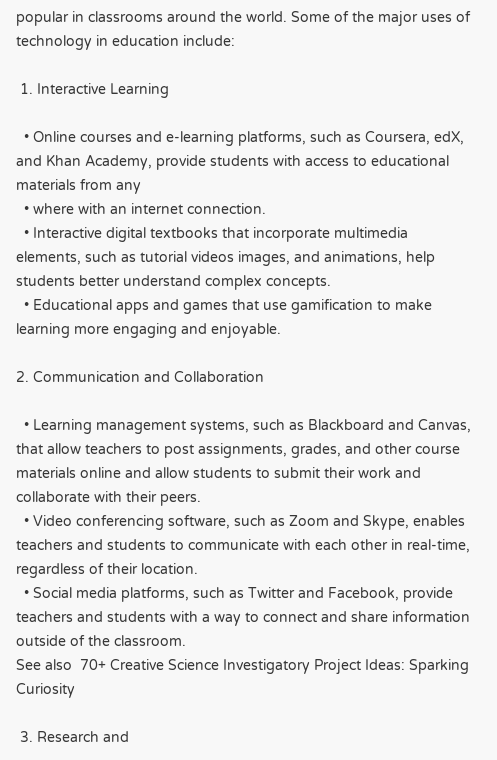popular in classrooms around the world. Some of the major uses of technology in education include:

 1. Interactive Learning

  • Online courses and e-learning platforms, such as Coursera, edX, and Khan Academy, provide students with access to educational materials from any
  • where with an internet connection.
  • Interactive digital textbooks that incorporate multimedia elements, such as tutorial videos images, and animations, help students better understand complex concepts.
  • Educational apps and games that use gamification to make learning more engaging and enjoyable.

2. Communication and Collaboration

  • Learning management systems, such as Blackboard and Canvas, that allow teachers to post assignments, grades, and other course materials online and allow students to submit their work and collaborate with their peers.
  • Video conferencing software, such as Zoom and Skype, enables teachers and students to communicate with each other in real-time, regardless of their location.
  • Social media platforms, such as Twitter and Facebook, provide teachers and students with a way to connect and share information outside of the classroom.
See also  70+ Creative Science Investigatory Project Ideas: Sparking Curiosity

 3. Research and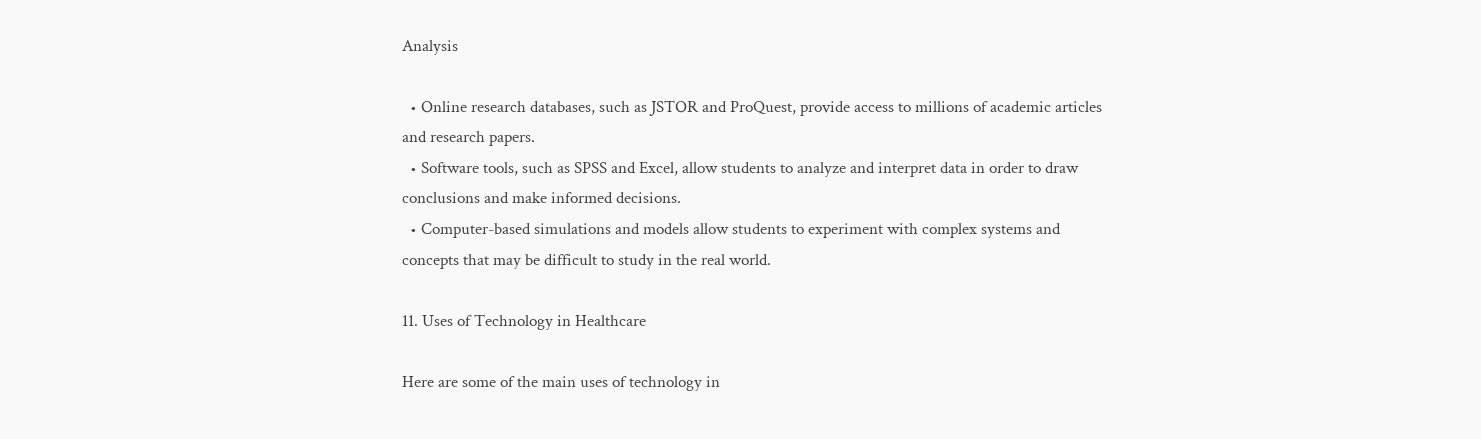Analysis

  • Online research databases, such as JSTOR and ProQuest, provide access to millions of academic articles and research papers.
  • Software tools, such as SPSS and Excel, allow students to analyze and interpret data in order to draw conclusions and make informed decisions.
  • Computer-based simulations and models allow students to experiment with complex systems and concepts that may be difficult to study in the real world.

11. Uses of Technology in Healthcare

Here are some of the main uses of technology in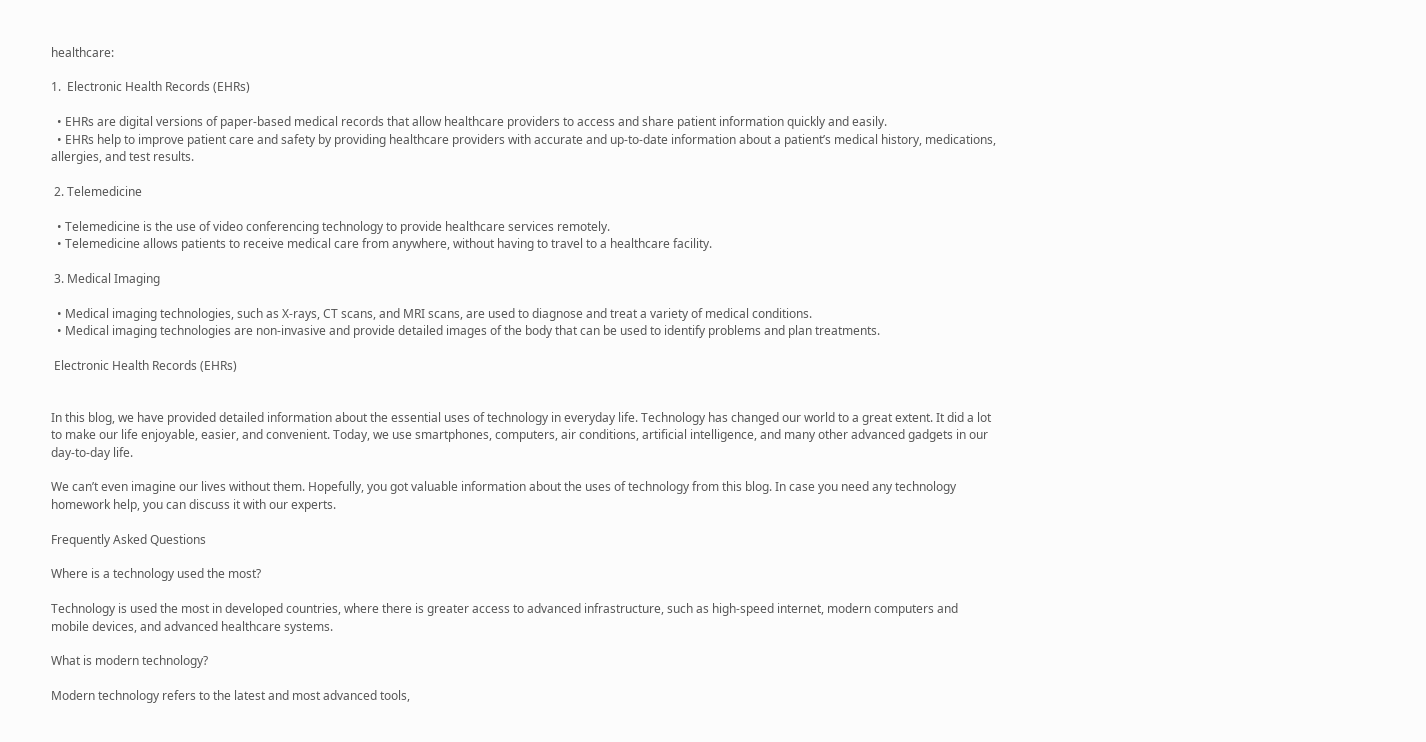healthcare:

1.  Electronic Health Records (EHRs)

  • EHRs are digital versions of paper-based medical records that allow healthcare providers to access and share patient information quickly and easily.
  • EHRs help to improve patient care and safety by providing healthcare providers with accurate and up-to-date information about a patient’s medical history, medications, allergies, and test results.

 2. Telemedicine

  • Telemedicine is the use of video conferencing technology to provide healthcare services remotely.
  • Telemedicine allows patients to receive medical care from anywhere, without having to travel to a healthcare facility.

 3. Medical Imaging

  • Medical imaging technologies, such as X-rays, CT scans, and MRI scans, are used to diagnose and treat a variety of medical conditions.
  • Medical imaging technologies are non-invasive and provide detailed images of the body that can be used to identify problems and plan treatments.

 Electronic Health Records (EHRs)


In this blog, we have provided detailed information about the essential uses of technology in everyday life. Technology has changed our world to a great extent. It did a lot to make our life enjoyable, easier, and convenient. Today, we use smartphones, computers, air conditions, artificial intelligence, and many other advanced gadgets in our day-to-day life.

We can’t even imagine our lives without them. Hopefully, you got valuable information about the uses of technology from this blog. In case you need any technology homework help, you can discuss it with our experts.

Frequently Asked Questions

Where is a technology used the most?

Technology is used the most in developed countries, where there is greater access to advanced infrastructure, such as high-speed internet, modern computers and mobile devices, and advanced healthcare systems.

What is modern technology?

Modern technology refers to the latest and most advanced tools,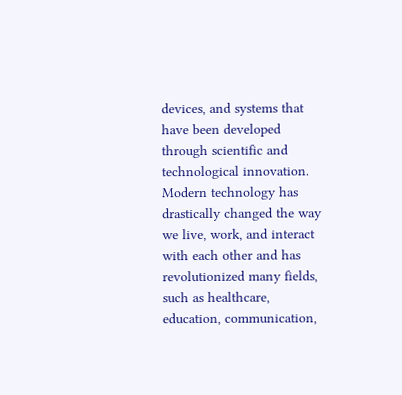devices, and systems that have been developed through scientific and technological innovation. Modern technology has drastically changed the way we live, work, and interact with each other and has revolutionized many fields, such as healthcare, education, communication,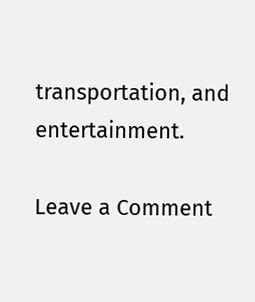transportation, and entertainment.

Leave a Comment